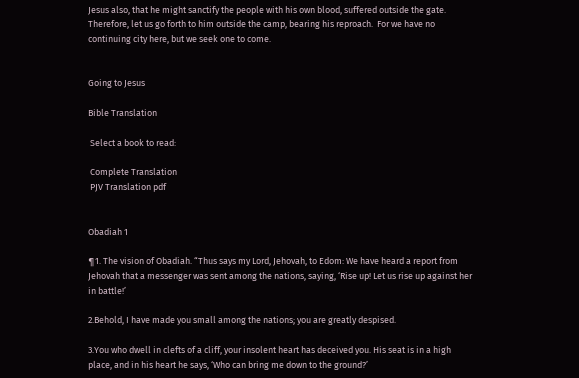Jesus also, that he might sanctify the people with his own blood, suffered outside the gate.  Therefore, let us go forth to him outside the camp, bearing his reproach.  For we have no continuing city here, but we seek one to come.


Going to Jesus

Bible Translation

 Select a book to read:

 Complete Translation
 PJV Translation pdf


Obadiah 1

¶1. The vision of Obadiah. “Thus says my Lord, Jehovah, to Edom: We have heard a report from Jehovah that a messenger was sent among the nations, saying, ‘Rise up! Let us rise up against her in battle!’

2.Behold, I have made you small among the nations; you are greatly despised.

3.You who dwell in clefts of a cliff, your insolent heart has deceived you. His seat is in a high place, and in his heart he says, ‘Who can bring me down to the ground?’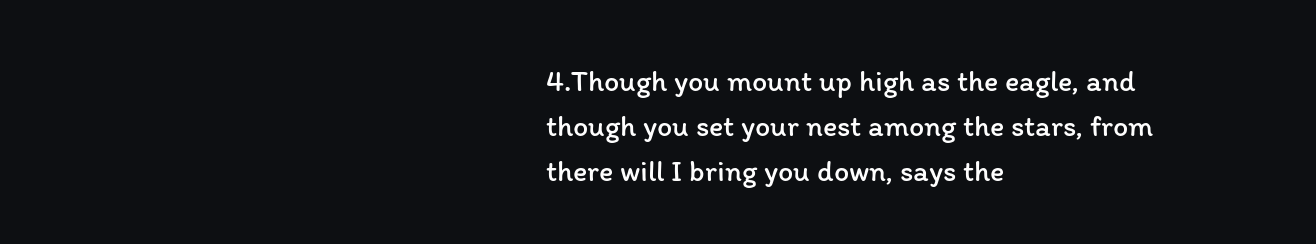4.Though you mount up high as the eagle, and though you set your nest among the stars, from there will I bring you down, says the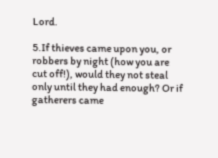Lord.

5.If thieves came upon you, or robbers by night (how you are cut off!), would they not steal only until they had enough? Or if gatherers came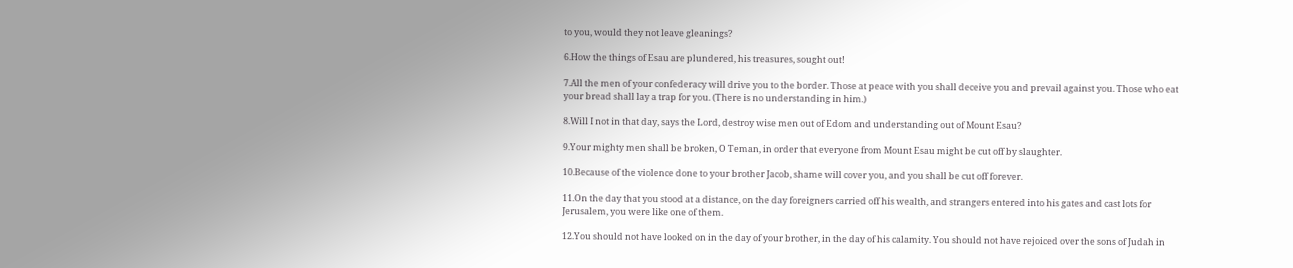to you, would they not leave gleanings?

6.How the things of Esau are plundered, his treasures, sought out!

7.All the men of your confederacy will drive you to the border. Those at peace with you shall deceive you and prevail against you. Those who eat your bread shall lay a trap for you. (There is no understanding in him.)

8.Will I not in that day, says the Lord, destroy wise men out of Edom and understanding out of Mount Esau?

9.Your mighty men shall be broken, O Teman, in order that everyone from Mount Esau might be cut off by slaughter.

10.Because of the violence done to your brother Jacob, shame will cover you, and you shall be cut off forever.

11.On the day that you stood at a distance, on the day foreigners carried off his wealth, and strangers entered into his gates and cast lots for Jerusalem, you were like one of them.

12.You should not have looked on in the day of your brother, in the day of his calamity. You should not have rejoiced over the sons of Judah in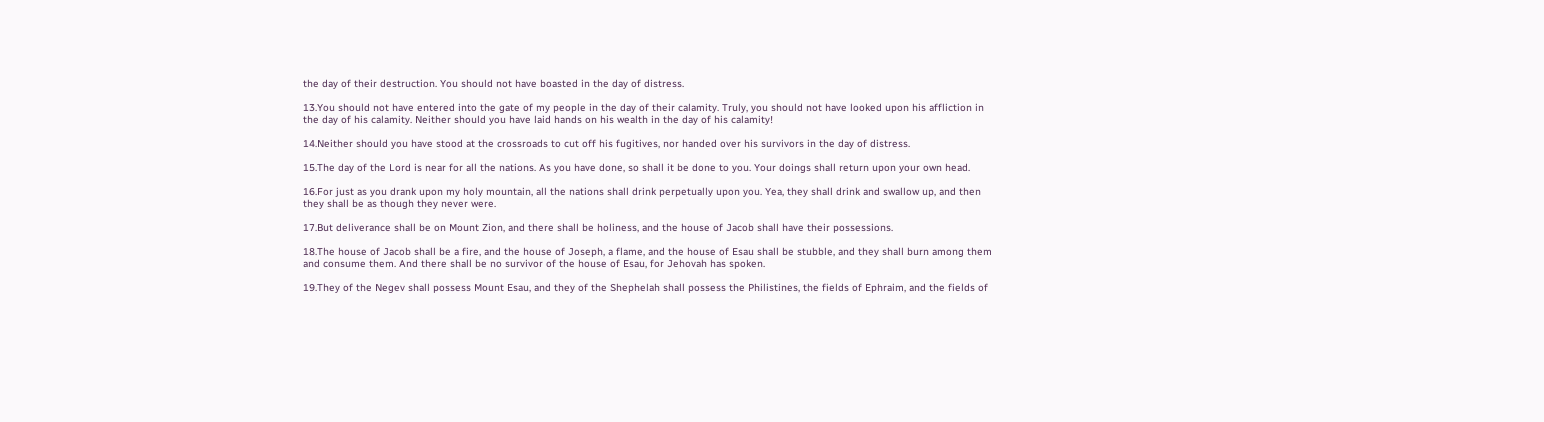the day of their destruction. You should not have boasted in the day of distress.

13.You should not have entered into the gate of my people in the day of their calamity. Truly, you should not have looked upon his affliction in the day of his calamity. Neither should you have laid hands on his wealth in the day of his calamity!

14.Neither should you have stood at the crossroads to cut off his fugitives, nor handed over his survivors in the day of distress.

15.The day of the Lord is near for all the nations. As you have done, so shall it be done to you. Your doings shall return upon your own head.

16.For just as you drank upon my holy mountain, all the nations shall drink perpetually upon you. Yea, they shall drink and swallow up, and then they shall be as though they never were.

17.But deliverance shall be on Mount Zion, and there shall be holiness, and the house of Jacob shall have their possessions.

18.The house of Jacob shall be a fire, and the house of Joseph, a flame, and the house of Esau shall be stubble, and they shall burn among them and consume them. And there shall be no survivor of the house of Esau, for Jehovah has spoken.

19.They of the Negev shall possess Mount Esau, and they of the Shephelah shall possess the Philistines, the fields of Ephraim, and the fields of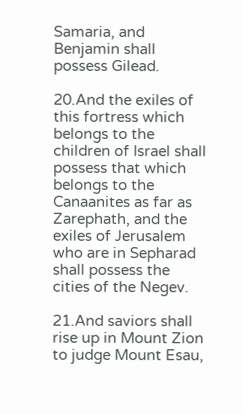Samaria, and Benjamin shall possess Gilead.

20.And the exiles of this fortress which belongs to the children of Israel shall possess that which belongs to the Canaanites as far as Zarephath, and the exiles of Jerusalem who are in Sepharad shall possess the cities of the Negev.

21.And saviors shall rise up in Mount Zion to judge Mount Esau,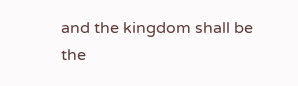and the kingdom shall be the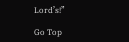Lord’s!”

Go Top